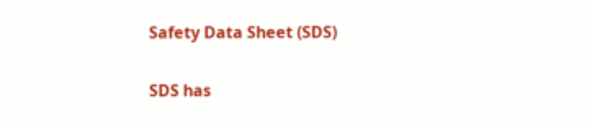Safety Data Sheet (SDS)

SDS has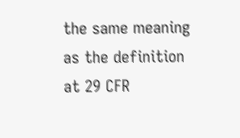the same meaning as the definition at 29 CFR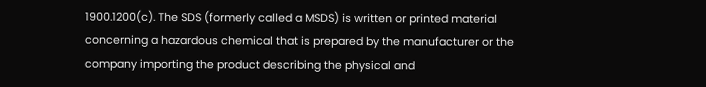1900.1200(c). The SDS (formerly called a MSDS) is written or printed material concerning a hazardous chemical that is prepared by the manufacturer or the company importing the product describing the physical and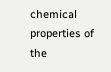chemical properties of the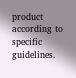product according to specific guidelines.